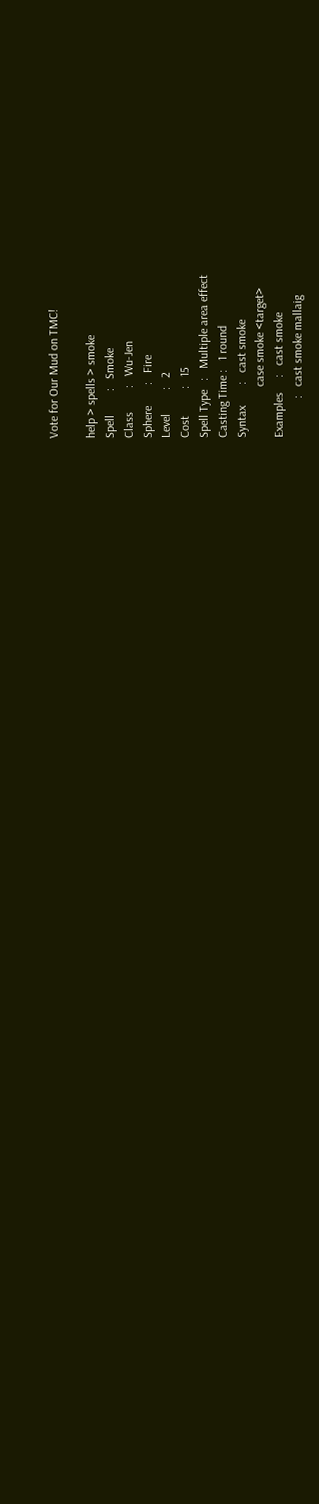Vote for Our Mud on TMC!

help > spells > smoke
Spell        :   Smoke
Class        :   Wu-Jen
Sphere       :   Fire
Level        :   2
Cost         :   15
Spell Type   :   Multiple area effect
Casting Time :   1 round
Syntax       :   cast smoke
                 case smoke <target>
Examples     :   cast smoke
             :   cast smoke mallaig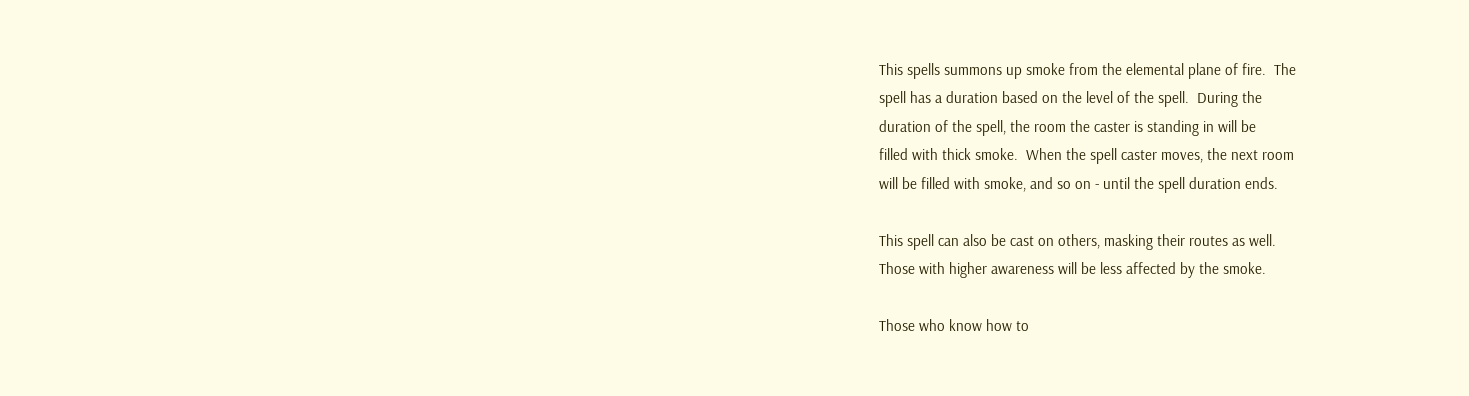This spells summons up smoke from the elemental plane of fire.  The
spell has a duration based on the level of the spell.  During the
duration of the spell, the room the caster is standing in will be
filled with thick smoke.  When the spell caster moves, the next room
will be filled with smoke, and so on - until the spell duration ends.

This spell can also be cast on others, masking their routes as well.
Those with higher awareness will be less affected by the smoke.

Those who know how to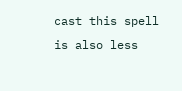cast this spell is also less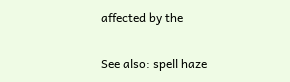affected by the

See also: spell haze